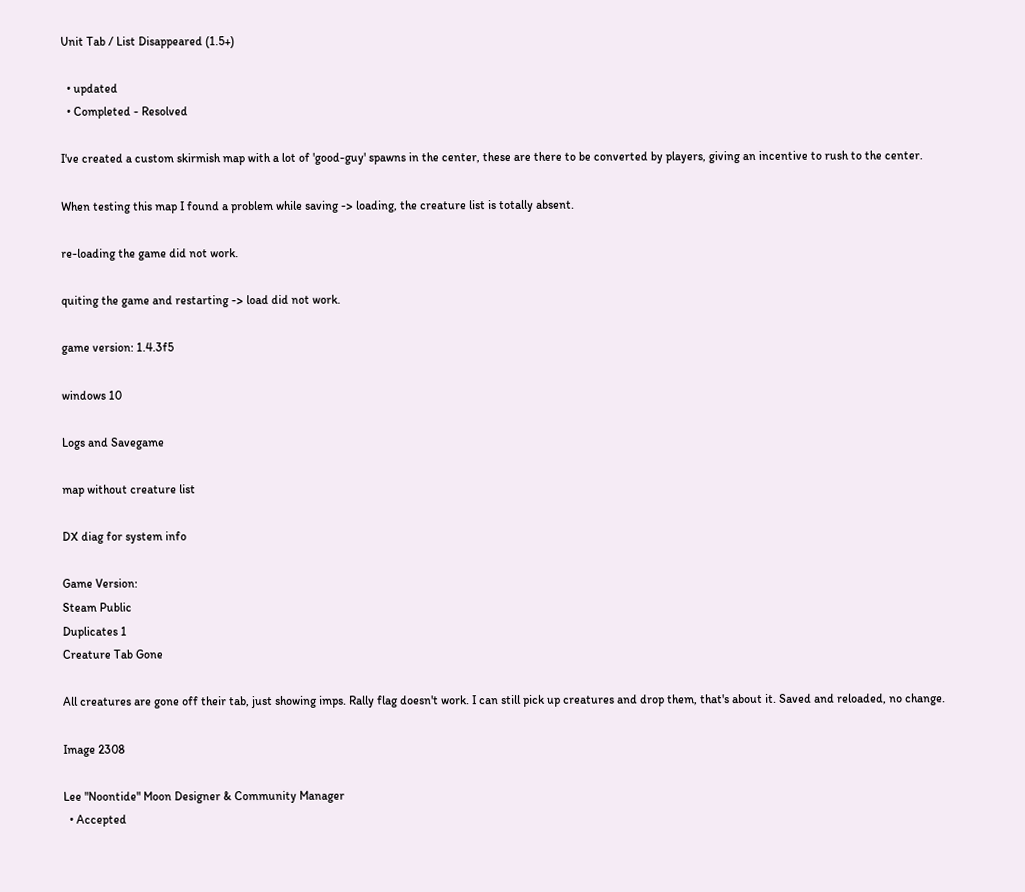Unit Tab / List Disappeared (1.5+)

  • updated
  • Completed - Resolved

I've created a custom skirmish map with a lot of 'good-guy' spawns in the center, these are there to be converted by players, giving an incentive to rush to the center.

When testing this map I found a problem while saving -> loading, the creature list is totally absent.

re-loading the game did not work.

quiting the game and restarting -> load did not work.

game version: 1.4.3f5

windows 10

Logs and Savegame

map without creature list

DX diag for system info

Game Version:
Steam Public
Duplicates 1
Creature Tab Gone

All creatures are gone off their tab, just showing imps. Rally flag doesn't work. I can still pick up creatures and drop them, that's about it. Saved and reloaded, no change.

Image 2308

Lee "Noontide" Moon Designer & Community Manager
  • Accepted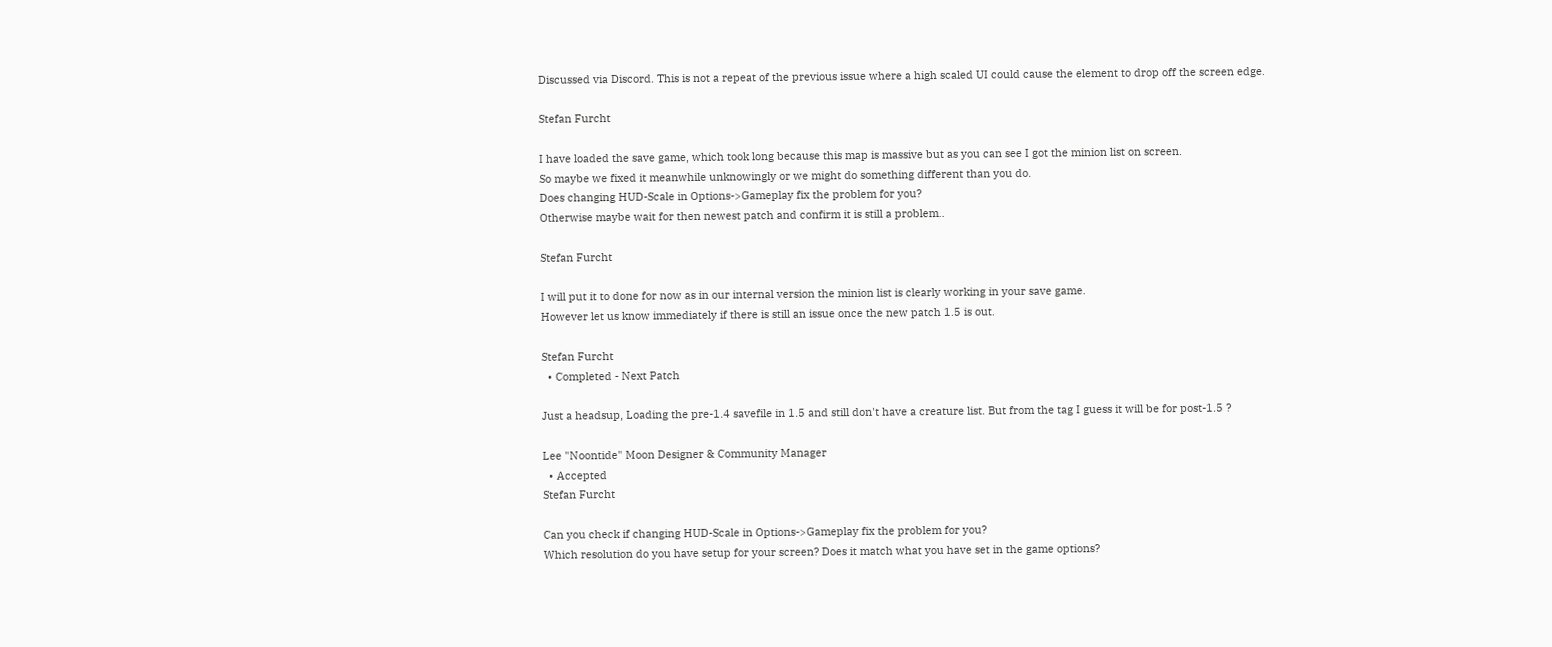Discussed via Discord. This is not a repeat of the previous issue where a high scaled UI could cause the element to drop off the screen edge.

Stefan Furcht

I have loaded the save game, which took long because this map is massive but as you can see I got the minion list on screen.
So maybe we fixed it meanwhile unknowingly or we might do something different than you do.
Does changing HUD-Scale in Options->Gameplay fix the problem for you?
Otherwise maybe wait for then newest patch and confirm it is still a problem..

Stefan Furcht

I will put it to done for now as in our internal version the minion list is clearly working in your save game.
However let us know immediately if there is still an issue once the new patch 1.5 is out.

Stefan Furcht
  • Completed - Next Patch

Just a headsup, Loading the pre-1.4 savefile in 1.5 and still don't have a creature list. But from the tag I guess it will be for post-1.5 ?

Lee "Noontide" Moon Designer & Community Manager
  • Accepted
Stefan Furcht

Can you check if changing HUD-Scale in Options->Gameplay fix the problem for you?
Which resolution do you have setup for your screen? Does it match what you have set in the game options?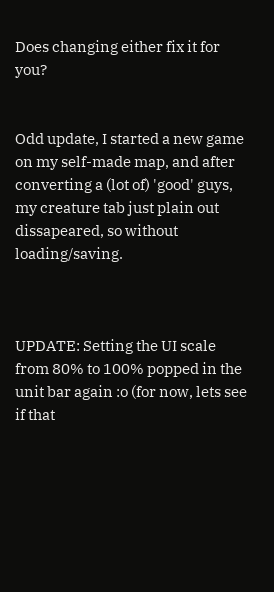Does changing either fix it for you?


Odd update, I started a new game on my self-made map, and after converting a (lot of) 'good' guys, my creature tab just plain out dissapeared, so without loading/saving.



UPDATE: Setting the UI scale from 80% to 100% popped in the unit bar again :o (for now, lets see if that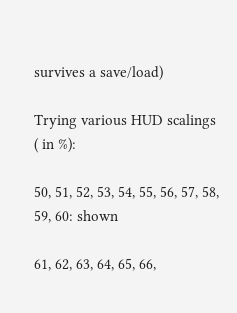survives a save/load)

Trying various HUD scalings ( in %):

50, 51, 52, 53, 54, 55, 56, 57, 58, 59, 60: shown

61, 62, 63, 64, 65, 66,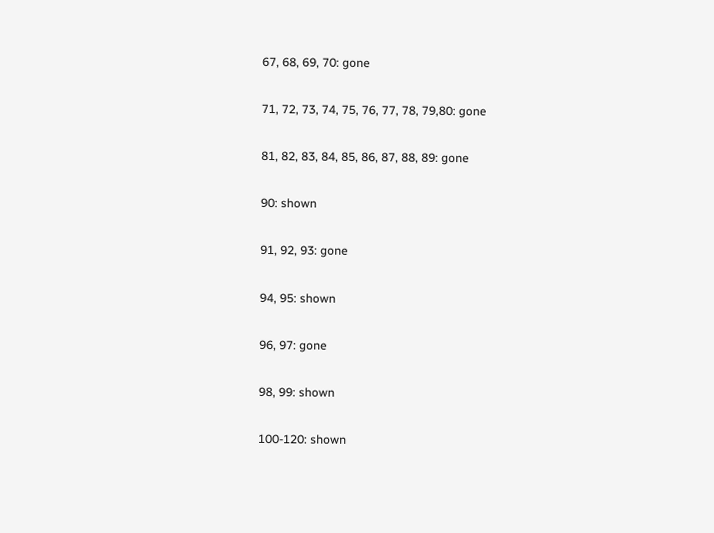67, 68, 69, 70: gone

71, 72, 73, 74, 75, 76, 77, 78, 79,80: gone

81, 82, 83, 84, 85, 86, 87, 88, 89: gone

90: shown

91, 92, 93: gone

94, 95: shown

96, 97: gone

98, 99: shown

100-120: shown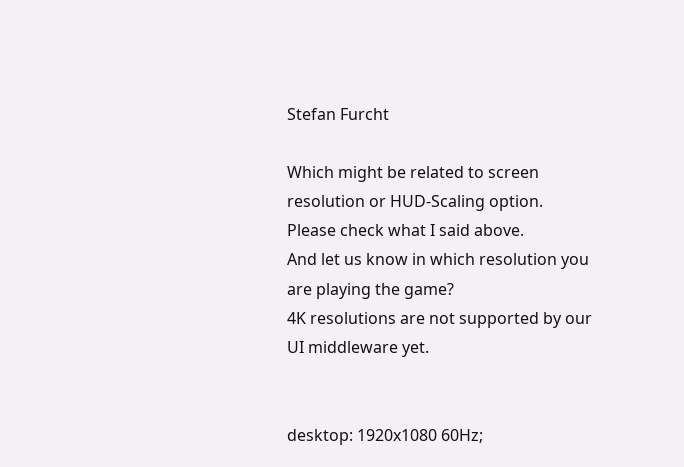Stefan Furcht

Which might be related to screen resolution or HUD-Scaling option.
Please check what I said above.
And let us know in which resolution you are playing the game?
4K resolutions are not supported by our UI middleware yet.


desktop: 1920x1080 60Hz;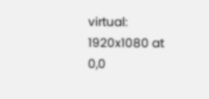virtual: 1920x1080 at 0,0